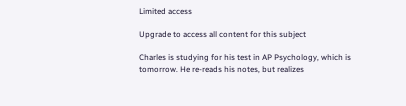Limited access

Upgrade to access all content for this subject

Charles is studying for his test in AP Psychology, which is tomorrow. He re-reads his notes, but realizes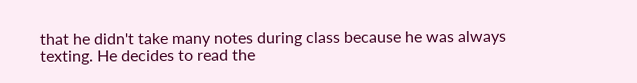that he didn't take many notes during class because he was always texting. He decides to read the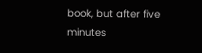book, but after five minutes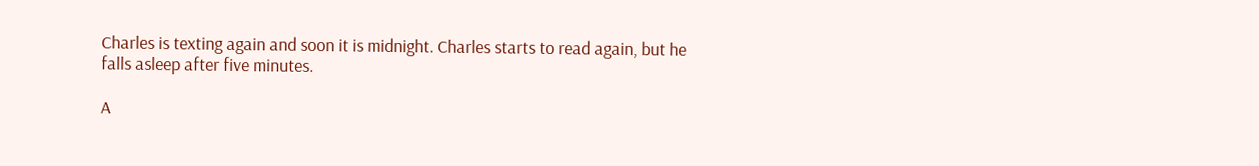Charles is texting again and soon it is midnight. Charles starts to read again, but he falls asleep after five minutes.

A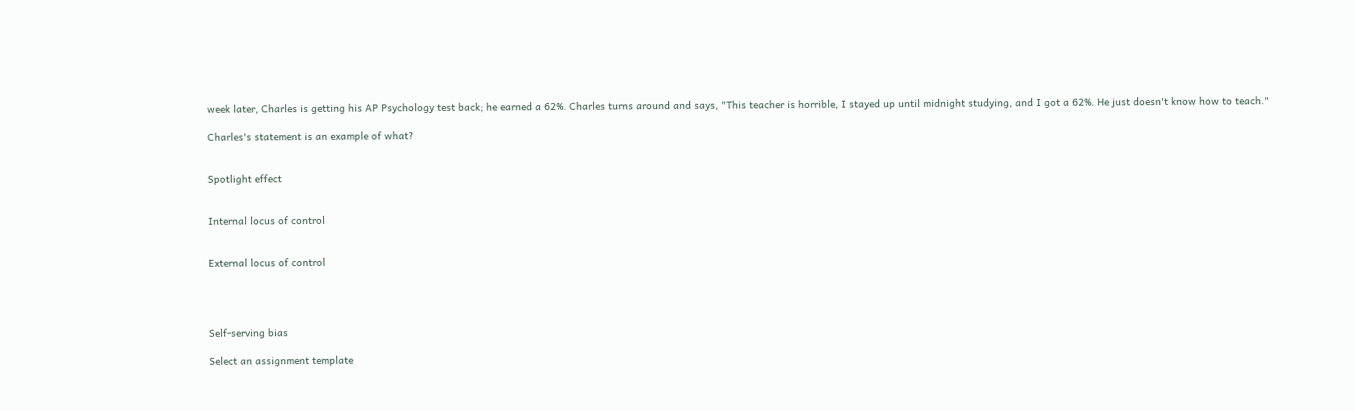week later, Charles is getting his AP Psychology test back; he earned a 62%. Charles turns around and says, "This teacher is horrible, I stayed up until midnight studying, and I got a 62%. He just doesn't know how to teach."

Charles's statement is an example of what?


Spotlight effect


Internal locus of control


External locus of control




Self-serving bias

Select an assignment template